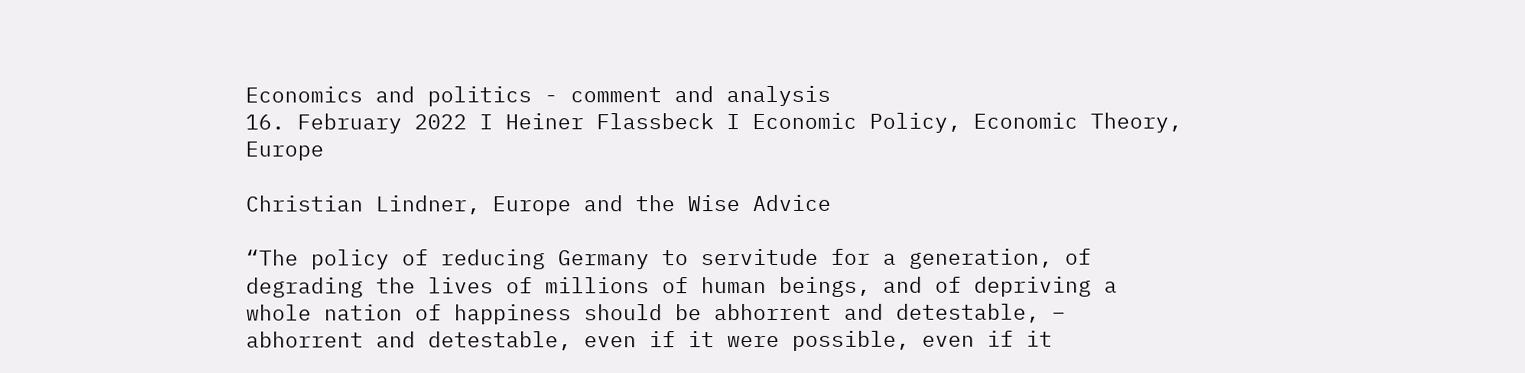Economics and politics - comment and analysis
16. February 2022 I Heiner Flassbeck I Economic Policy, Economic Theory, Europe

Christian Lindner, Europe and the Wise Advice

“The policy of reducing Germany to servitude for a generation, of degrading the lives of millions of human beings, and of depriving a whole nation of happiness should be abhorrent and detestable, – abhorrent and detestable, even if it were possible, even if it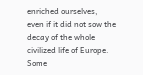enriched ourselves, even if it did not sow the decay of the whole civilized life of Europe. Some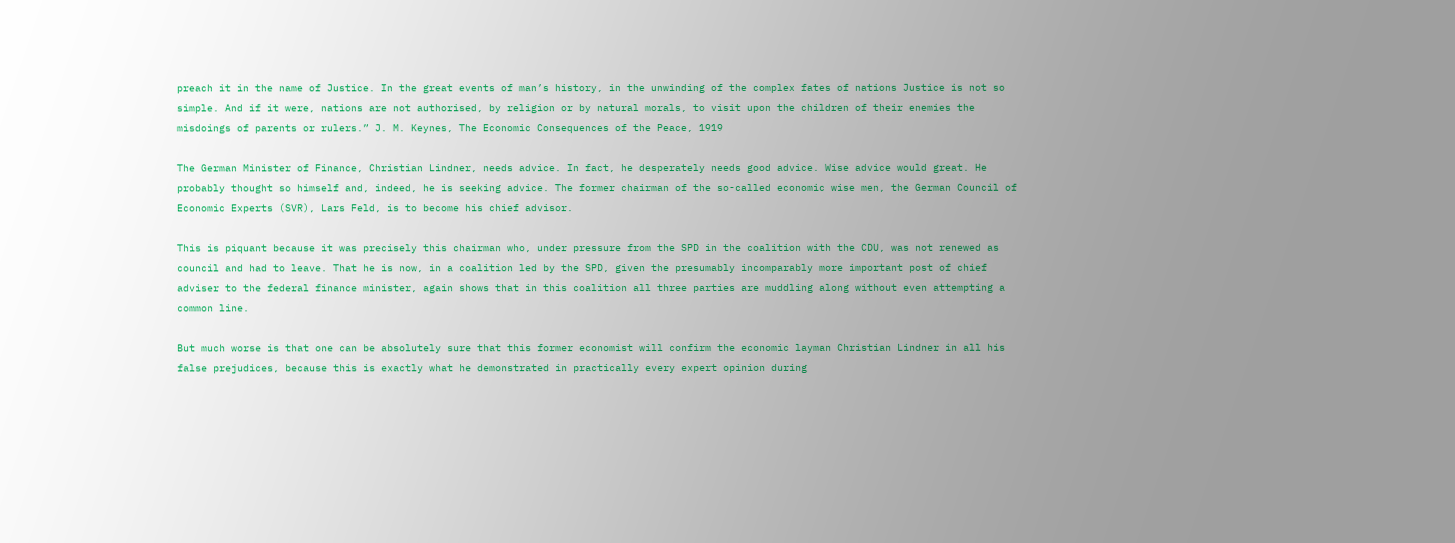preach it in the name of Justice. In the great events of man’s history, in the unwinding of the complex fates of nations Justice is not so simple. And if it were, nations are not authorised, by religion or by natural morals, to visit upon the children of their enemies the misdoings of parents or rulers.” J. M. Keynes, The Economic Consequences of the Peace, 1919

The German Minister of Finance, Christian Lindner, needs advice. In fact, he desperately needs good advice. Wise advice would great. He probably thought so himself and, indeed, he is seeking advice. The former chairman of the so-called economic wise men, the German Council of Economic Experts (SVR), Lars Feld, is to become his chief advisor.

This is piquant because it was precisely this chairman who, under pressure from the SPD in the coalition with the CDU, was not renewed as council and had to leave. That he is now, in a coalition led by the SPD, given the presumably incomparably more important post of chief adviser to the federal finance minister, again shows that in this coalition all three parties are muddling along without even attempting a common line.

But much worse is that one can be absolutely sure that this former economist will confirm the economic layman Christian Lindner in all his false prejudices, because this is exactly what he demonstrated in practically every expert opinion during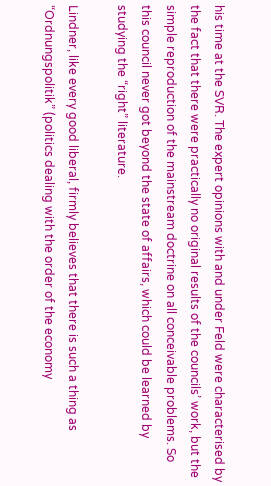his time at the SVR. The expert opinions with and under Feld were characterised by the fact that there were practically no original results of the councils’ work, but the simple reproduction of the mainstream doctrine on all conceivable problems. So this council never got beyond the state of affairs, which could be learned by studying the “right” literature.

Lindner, like every good liberal, firmly believes that there is such a thing as “Ordnungspolitik” (politics dealing with the order of the economy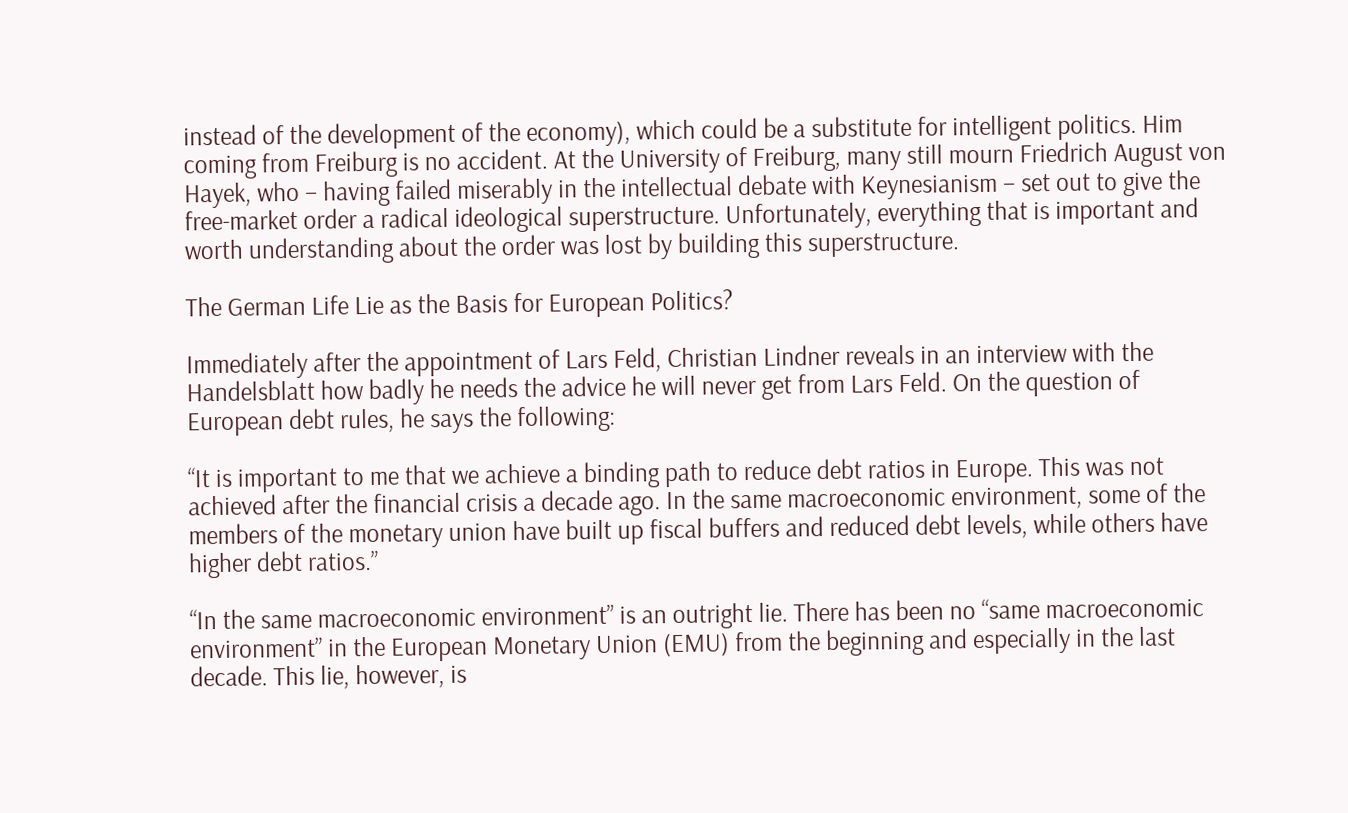instead of the development of the economy), which could be a substitute for intelligent politics. Him coming from Freiburg is no accident. At the University of Freiburg, many still mourn Friedrich August von Hayek, who – having failed miserably in the intellectual debate with Keynesianism – set out to give the free-market order a radical ideological superstructure. Unfortunately, everything that is important and worth understanding about the order was lost by building this superstructure.

The German Life Lie as the Basis for European Politics?

Immediately after the appointment of Lars Feld, Christian Lindner reveals in an interview with the Handelsblatt how badly he needs the advice he will never get from Lars Feld. On the question of European debt rules, he says the following:

“It is important to me that we achieve a binding path to reduce debt ratios in Europe. This was not achieved after the financial crisis a decade ago. In the same macroeconomic environment, some of the members of the monetary union have built up fiscal buffers and reduced debt levels, while others have higher debt ratios.”

“In the same macroeconomic environment” is an outright lie. There has been no “same macroeconomic environment” in the European Monetary Union (EMU) from the beginning and especially in the last decade. This lie, however, is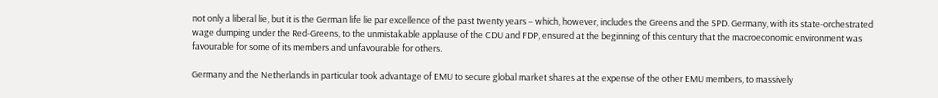not only a liberal lie, but it is the German life lie par excellence of the past twenty years – which, however, includes the Greens and the SPD. Germany, with its state-orchestrated wage dumping under the Red-Greens, to the unmistakable applause of the CDU and FDP, ensured at the beginning of this century that the macroeconomic environment was favourable for some of its members and unfavourable for others.

Germany and the Netherlands in particular took advantage of EMU to secure global market shares at the expense of the other EMU members, to massively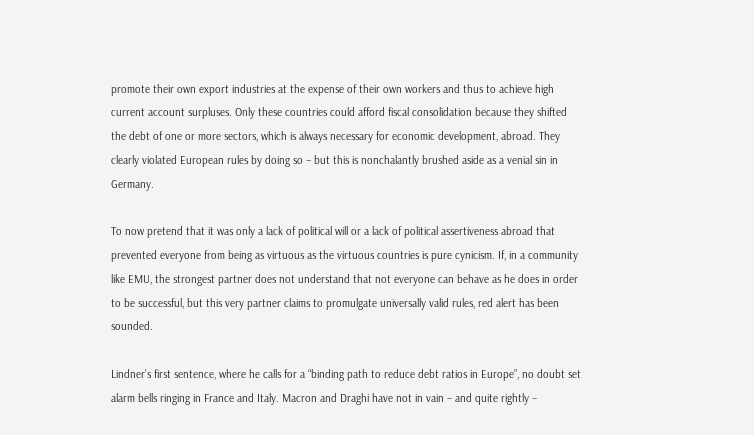promote their own export industries at the expense of their own workers and thus to achieve high current account surpluses. Only these countries could afford fiscal consolidation because they shifted the debt of one or more sectors, which is always necessary for economic development, abroad. They clearly violated European rules by doing so – but this is nonchalantly brushed aside as a venial sin in Germany.

To now pretend that it was only a lack of political will or a lack of political assertiveness abroad that prevented everyone from being as virtuous as the virtuous countries is pure cynicism. If, in a community like EMU, the strongest partner does not understand that not everyone can behave as he does in order to be successful, but this very partner claims to promulgate universally valid rules, red alert has been sounded.

Lindner’s first sentence, where he calls for a “binding path to reduce debt ratios in Europe”, no doubt set alarm bells ringing in France and Italy. Macron and Draghi have not in vain – and quite rightly –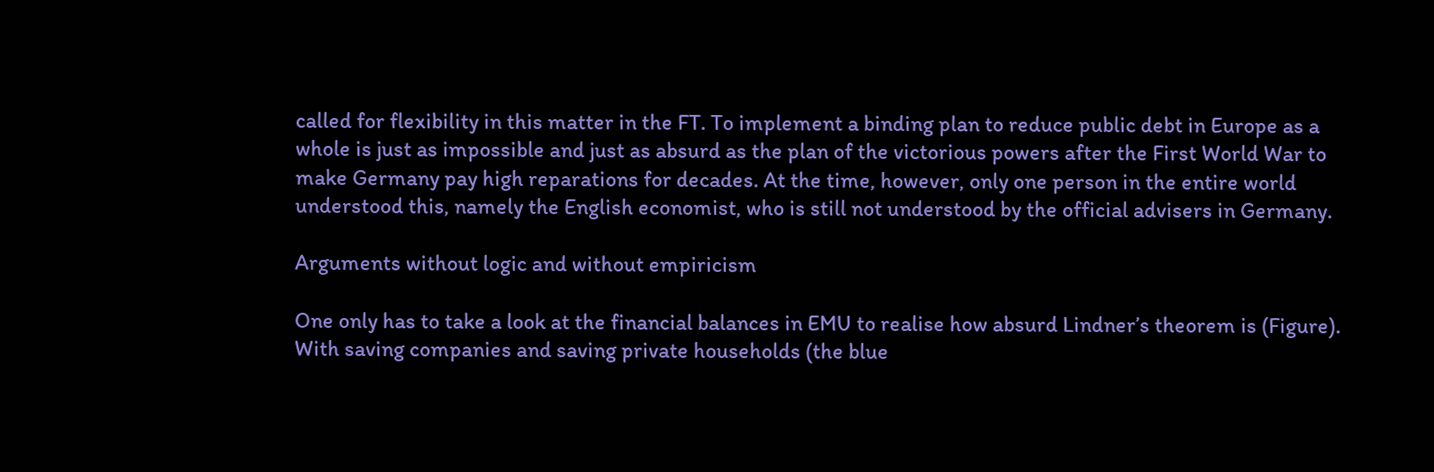called for flexibility in this matter in the FT. To implement a binding plan to reduce public debt in Europe as a whole is just as impossible and just as absurd as the plan of the victorious powers after the First World War to make Germany pay high reparations for decades. At the time, however, only one person in the entire world understood this, namely the English economist, who is still not understood by the official advisers in Germany.

Arguments without logic and without empiricism

One only has to take a look at the financial balances in EMU to realise how absurd Lindner’s theorem is (Figure). With saving companies and saving private households (the blue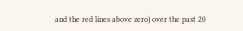and the red lines above zero) over the past 20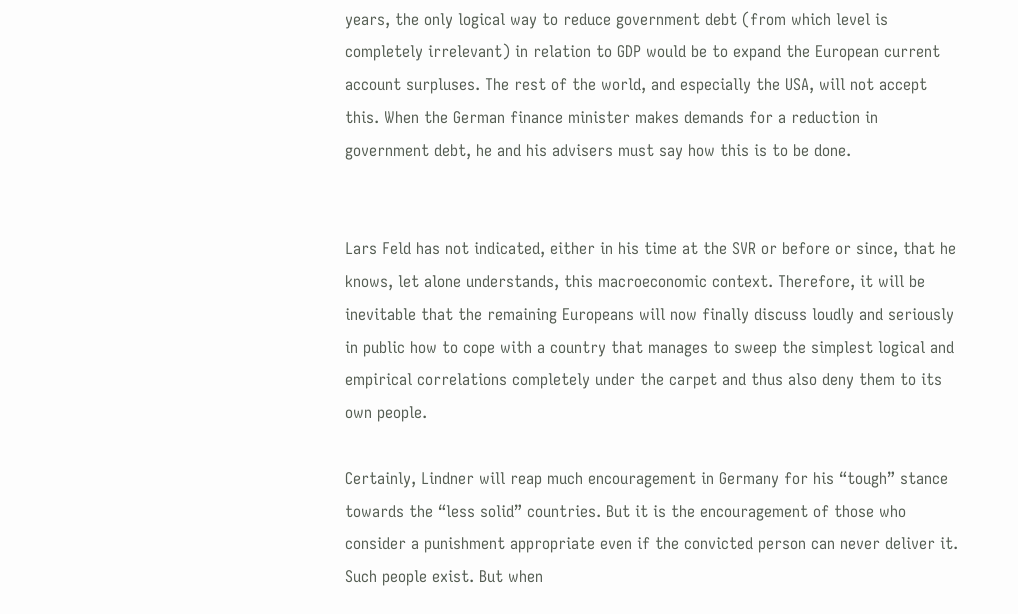years, the only logical way to reduce government debt (from which level is completely irrelevant) in relation to GDP would be to expand the European current account surpluses. The rest of the world, and especially the USA, will not accept this. When the German finance minister makes demands for a reduction in government debt, he and his advisers must say how this is to be done.


Lars Feld has not indicated, either in his time at the SVR or before or since, that he knows, let alone understands, this macroeconomic context. Therefore, it will be inevitable that the remaining Europeans will now finally discuss loudly and seriously in public how to cope with a country that manages to sweep the simplest logical and empirical correlations completely under the carpet and thus also deny them to its own people.

Certainly, Lindner will reap much encouragement in Germany for his “tough” stance towards the “less solid” countries. But it is the encouragement of those who consider a punishment appropriate even if the convicted person can never deliver it. Such people exist. But when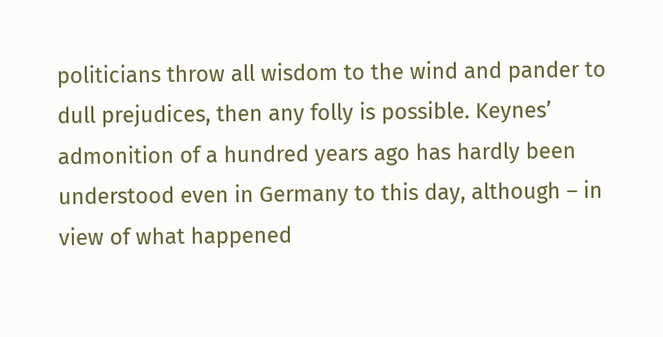politicians throw all wisdom to the wind and pander to dull prejudices, then any folly is possible. Keynes’ admonition of a hundred years ago has hardly been understood even in Germany to this day, although – in view of what happened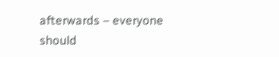afterwards – everyone should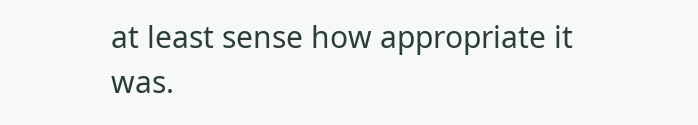at least sense how appropriate it was.